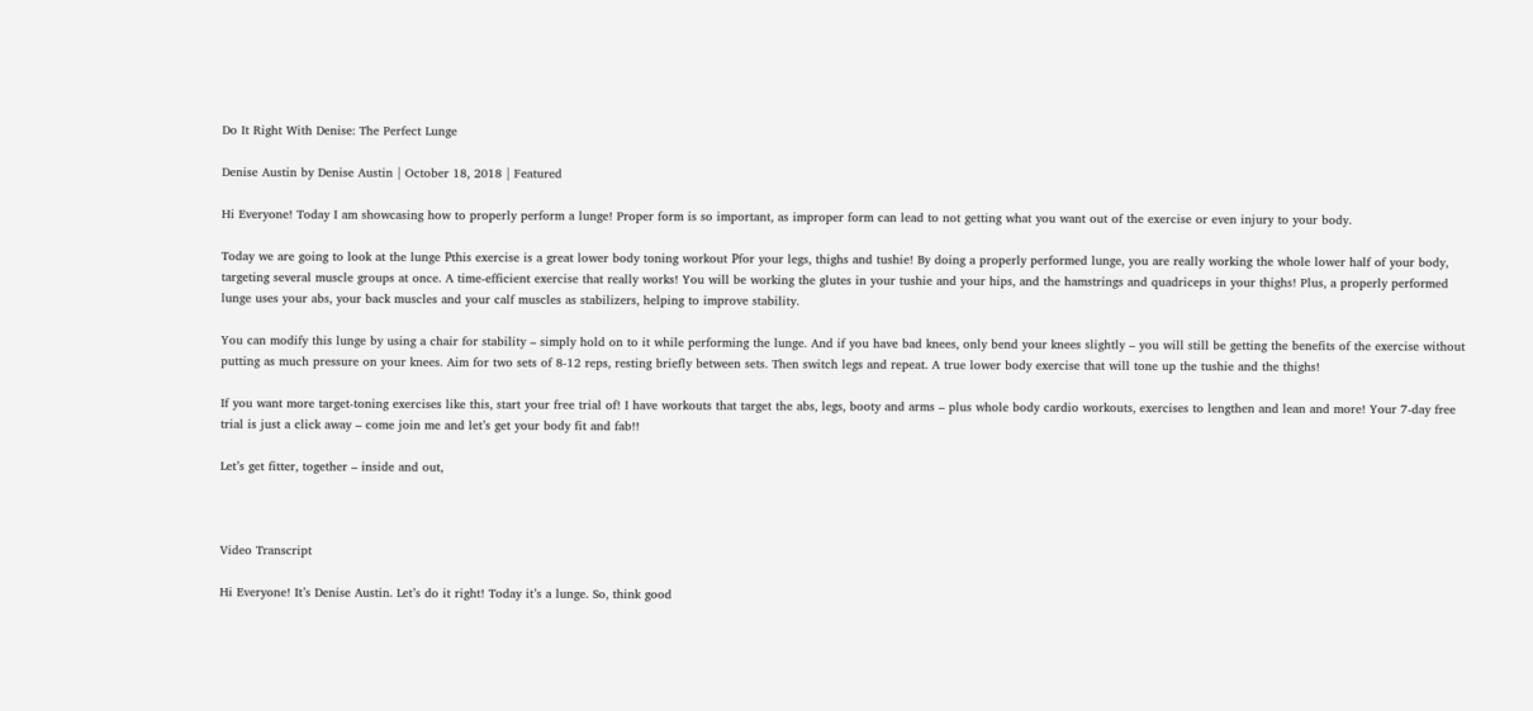Do It Right With Denise: The Perfect Lunge

Denise Austin by Denise Austin | October 18, 2018 | Featured

Hi Everyone! Today I am showcasing how to properly perform a lunge! Proper form is so important, as improper form can lead to not getting what you want out of the exercise or even injury to your body.

Today we are going to look at the lunge Рthis exercise is a great lower body toning workout Рfor your legs, thighs and tushie! By doing a properly performed lunge, you are really working the whole lower half of your body, targeting several muscle groups at once. A time-efficient exercise that really works! You will be working the glutes in your tushie and your hips, and the hamstrings and quadriceps in your thighs! Plus, a properly performed lunge uses your abs, your back muscles and your calf muscles as stabilizers, helping to improve stability.

You can modify this lunge by using a chair for stability – simply hold on to it while performing the lunge. And if you have bad knees, only bend your knees slightly – you will still be getting the benefits of the exercise without putting as much pressure on your knees. Aim for two sets of 8-12 reps, resting briefly between sets. Then switch legs and repeat. A true lower body exercise that will tone up the tushie and the thighs!

If you want more target-toning exercises like this, start your free trial of! I have workouts that target the abs, legs, booty and arms – plus whole body cardio workouts, exercises to lengthen and lean and more! Your 7-day free trial is just a click away – come join me and let’s get your body fit and fab!!

Let’s get fitter, together – inside and out,



Video Transcript

Hi Everyone! It’s Denise Austin. Let’s do it right! Today it’s a lunge. So, think good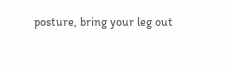posture, bring your leg out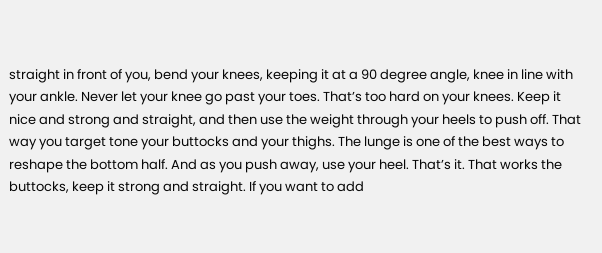straight in front of you, bend your knees, keeping it at a 90 degree angle, knee in line with your ankle. Never let your knee go past your toes. That’s too hard on your knees. Keep it nice and strong and straight, and then use the weight through your heels to push off. That way you target tone your buttocks and your thighs. The lunge is one of the best ways to reshape the bottom half. And as you push away, use your heel. That’s it. That works the buttocks, keep it strong and straight. If you want to add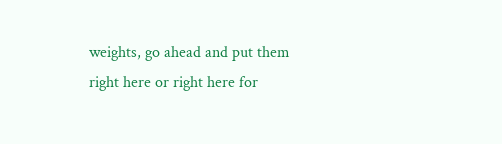weights, go ahead and put them right here or right here for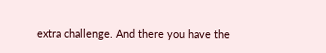extra challenge. And there you have the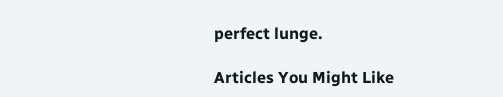perfect lunge.

Articles You Might Like